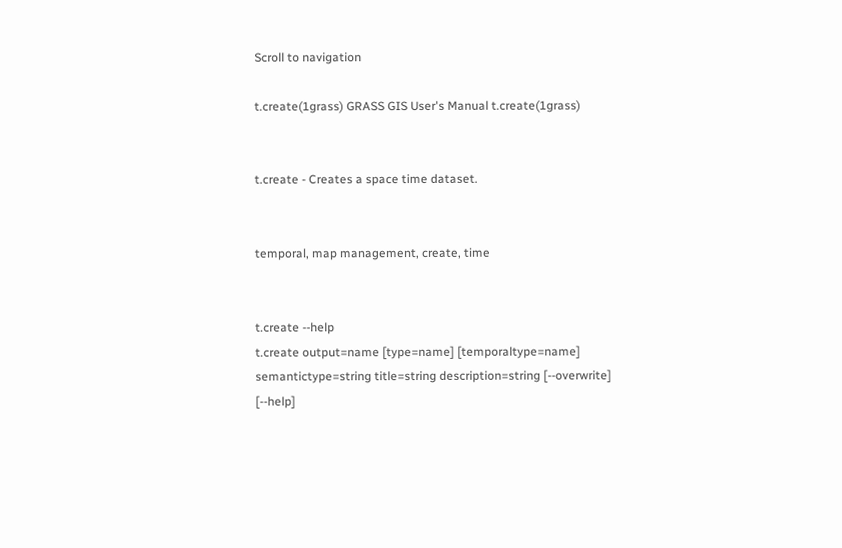Scroll to navigation

t.create(1grass) GRASS GIS User's Manual t.create(1grass)


t.create - Creates a space time dataset.


temporal, map management, create, time


t.create --help
t.create output=name [type=name] [temporaltype=name] semantictype=string title=string description=string [--overwrite] [--help]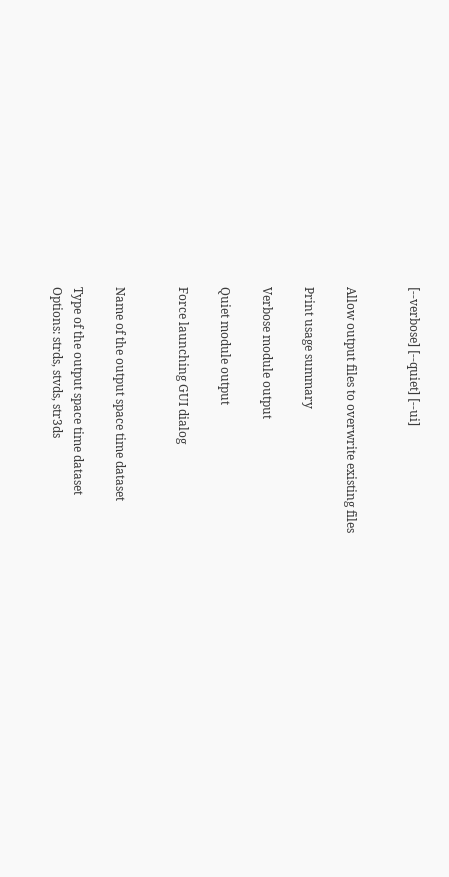[--verbose] [--quiet] [--ui]


Allow output files to overwrite existing files

Print usage summary

Verbose module output

Quiet module output

Force launching GUI dialog


Name of the output space time dataset

Type of the output space time dataset
Options: strds, stvds, str3ds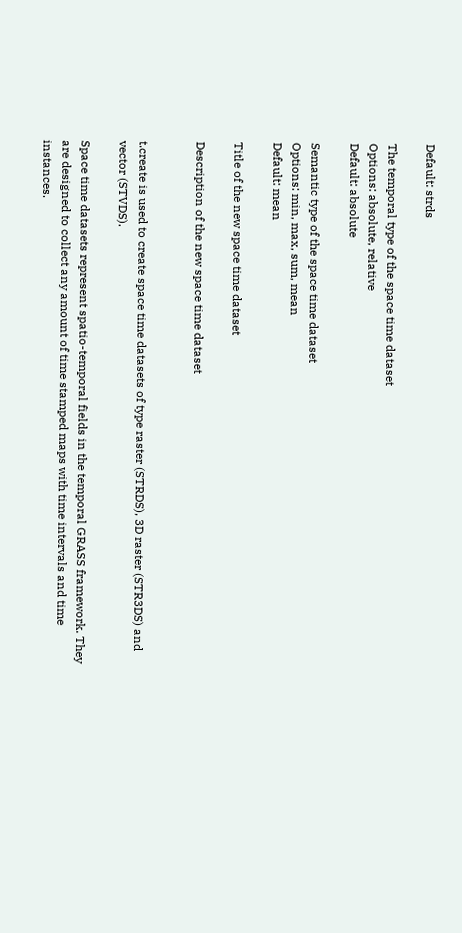Default: strds

The temporal type of the space time dataset
Options: absolute, relative
Default: absolute

Semantic type of the space time dataset
Options: min, max, sum, mean
Default: mean

Title of the new space time dataset

Description of the new space time dataset


t.create is used to create space time datasets of type raster (STRDS), 3D raster (STR3DS) and vector (STVDS).

Space time datasets represent spatio-temporal fields in the temporal GRASS framework. They are designed to collect any amount of time stamped maps with time intervals and time instances.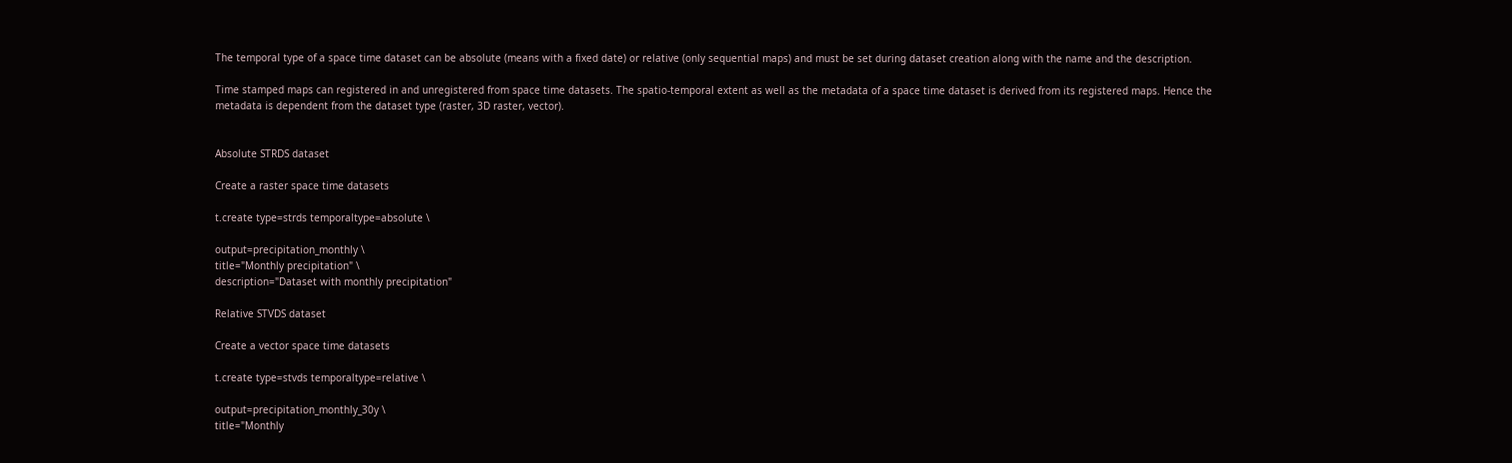The temporal type of a space time dataset can be absolute (means with a fixed date) or relative (only sequential maps) and must be set during dataset creation along with the name and the description.

Time stamped maps can registered in and unregistered from space time datasets. The spatio-temporal extent as well as the metadata of a space time dataset is derived from its registered maps. Hence the metadata is dependent from the dataset type (raster, 3D raster, vector).


Absolute STRDS dataset

Create a raster space time datasets

t.create type=strds temporaltype=absolute \

output=precipitation_monthly \
title="Monthly precipitation" \
description="Dataset with monthly precipitation"

Relative STVDS dataset

Create a vector space time datasets

t.create type=stvds temporaltype=relative \

output=precipitation_monthly_30y \
title="Monthly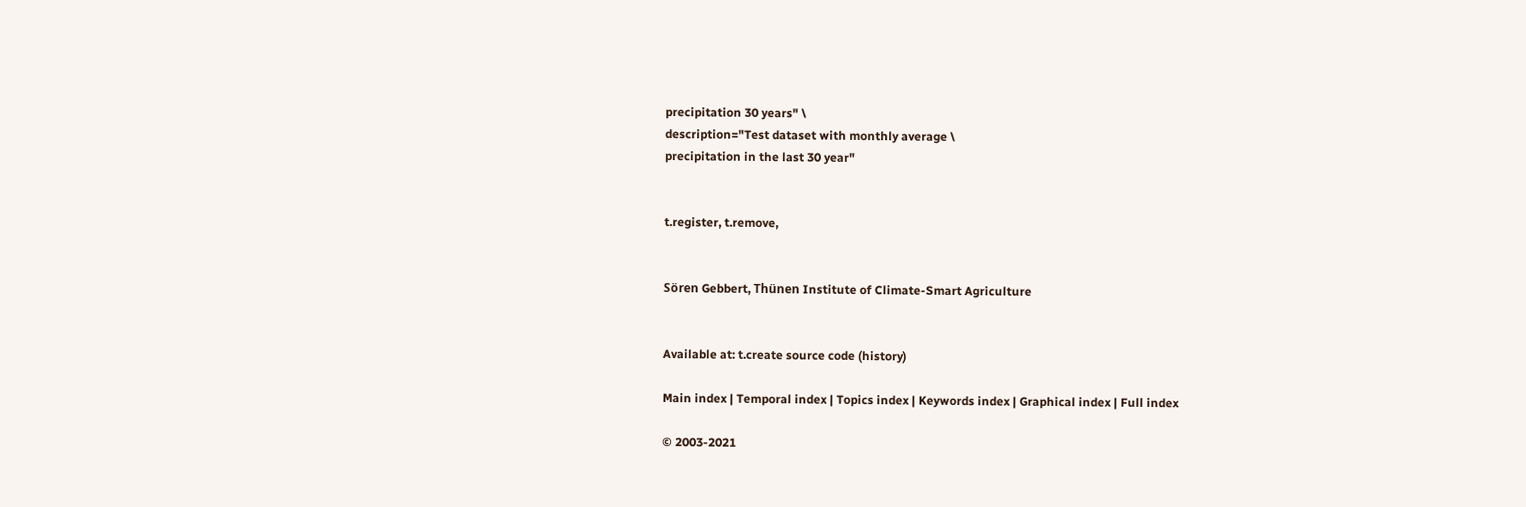precipitation 30 years" \
description="Test dataset with monthly average \
precipitation in the last 30 year"


t.register, t.remove,


Sören Gebbert, Thünen Institute of Climate-Smart Agriculture


Available at: t.create source code (history)

Main index | Temporal index | Topics index | Keywords index | Graphical index | Full index

© 2003-2021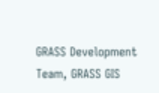GRASS Development Team, GRASS GIS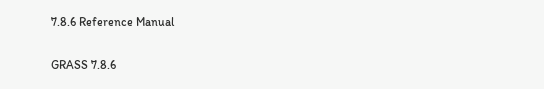7.8.6 Reference Manual

GRASS 7.8.6